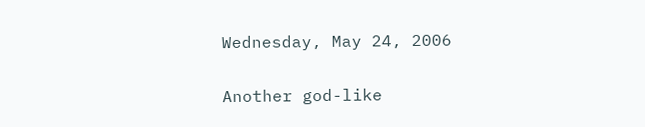Wednesday, May 24, 2006

Another god-like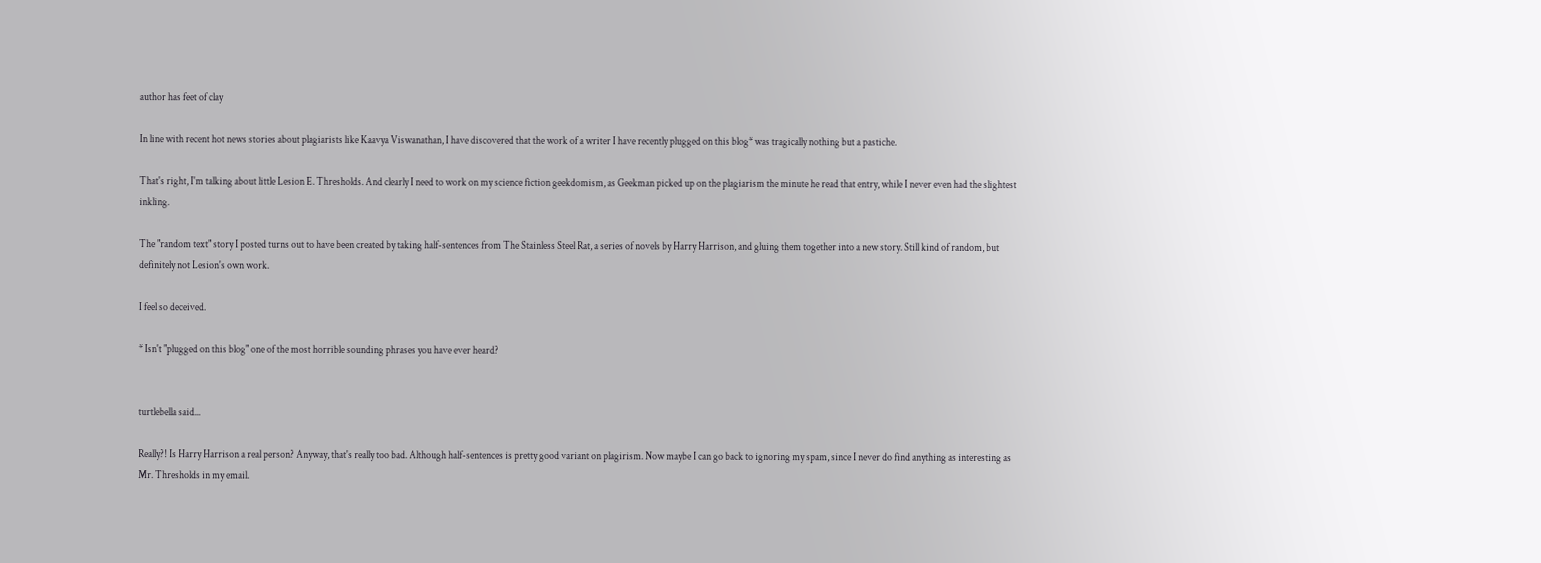author has feet of clay

In line with recent hot news stories about plagiarists like Kaavya Viswanathan, I have discovered that the work of a writer I have recently plugged on this blog* was tragically nothing but a pastiche.

That's right, I'm talking about little Lesion E. Thresholds. And clearly I need to work on my science fiction geekdomism, as Geekman picked up on the plagiarism the minute he read that entry, while I never even had the slightest inkling.

The "random text" story I posted turns out to have been created by taking half-sentences from The Stainless Steel Rat, a series of novels by Harry Harrison, and gluing them together into a new story. Still kind of random, but definitely not Lesion's own work.

I feel so deceived.

* Isn't "plugged on this blog" one of the most horrible sounding phrases you have ever heard?


turtlebella said...

Really?! Is Harry Harrison a real person? Anyway, that's really too bad. Although half-sentences is pretty good variant on plagirism. Now maybe I can go back to ignoring my spam, since I never do find anything as interesting as Mr. Thresholds in my email.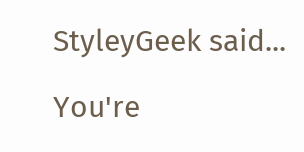StyleyGeek said...

You're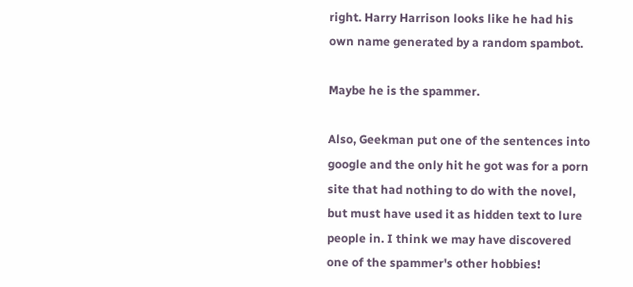right. Harry Harrison looks like he had his own name generated by a random spambot.

Maybe he is the spammer.

Also, Geekman put one of the sentences into google and the only hit he got was for a porn site that had nothing to do with the novel, but must have used it as hidden text to lure people in. I think we may have discovered one of the spammer's other hobbies!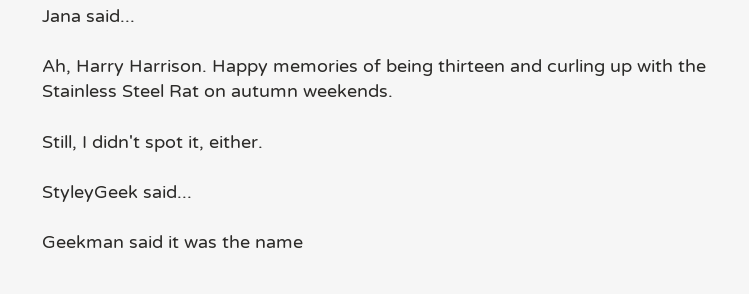Jana said...

Ah, Harry Harrison. Happy memories of being thirteen and curling up with the Stainless Steel Rat on autumn weekends.

Still, I didn't spot it, either.

StyleyGeek said...

Geekman said it was the name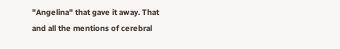"Angelina" that gave it away. That and all the mentions of cerebral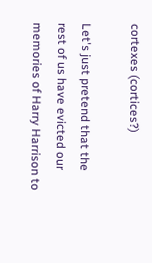cortexes (cortices?)

Let's just pretend that the rest of us have evicted our memories of Harry Harrison to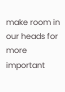make room in our heads for more important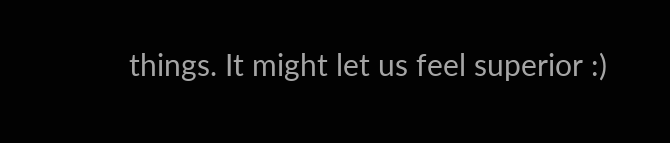things. It might let us feel superior :)